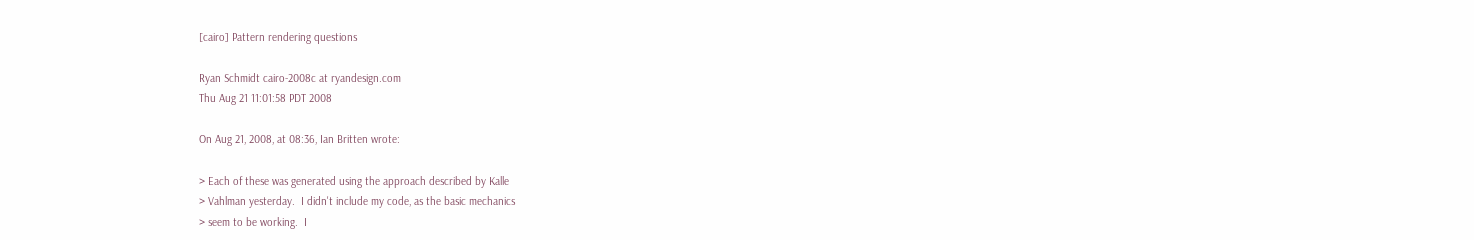[cairo] Pattern rendering questions

Ryan Schmidt cairo-2008c at ryandesign.com
Thu Aug 21 11:01:58 PDT 2008

On Aug 21, 2008, at 08:36, Ian Britten wrote:

> Each of these was generated using the approach described by Kalle
> Vahlman yesterday.  I didn't include my code, as the basic mechanics
> seem to be working.  I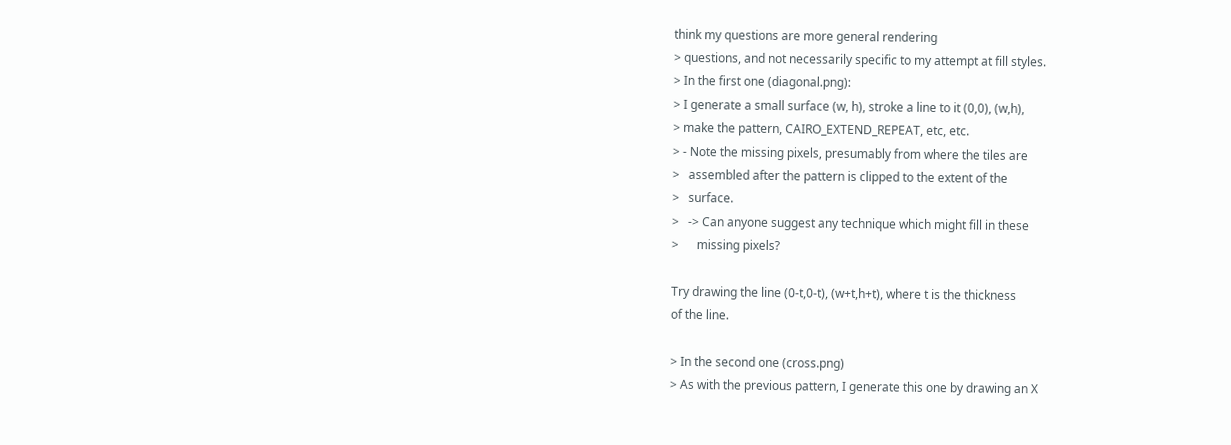think my questions are more general rendering
> questions, and not necessarily specific to my attempt at fill styles.
> In the first one (diagonal.png):
> I generate a small surface (w, h), stroke a line to it (0,0), (w,h),
> make the pattern, CAIRO_EXTEND_REPEAT, etc, etc.
> - Note the missing pixels, presumably from where the tiles are
>   assembled after the pattern is clipped to the extent of the
>   surface.
>   -> Can anyone suggest any technique which might fill in these
>      missing pixels?

Try drawing the line (0-t,0-t), (w+t,h+t), where t is the thickness
of the line.

> In the second one (cross.png)
> As with the previous pattern, I generate this one by drawing an X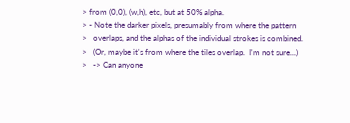> from (0,0), (w,h), etc, but at 50% alpha.
> - Note the darker pixels, presumably from where the pattern
>   overlaps, and the alphas of the individual strokes is combined.
>   (Or, maybe it's from where the tiles overlap.  I'm not sure...)
>   -> Can anyone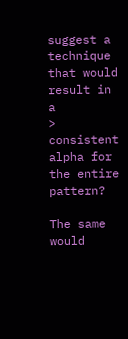suggest a technique that would result in a
>      consistent alpha for the entire pattern?

The same would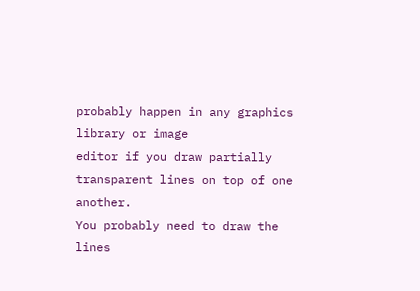probably happen in any graphics library or image
editor if you draw partially transparent lines on top of one another.
You probably need to draw the lines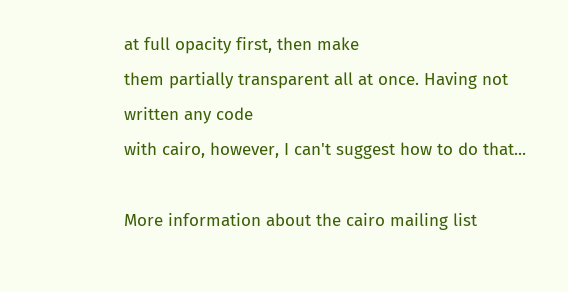at full opacity first, then make
them partially transparent all at once. Having not written any code
with cairo, however, I can't suggest how to do that...

More information about the cairo mailing list